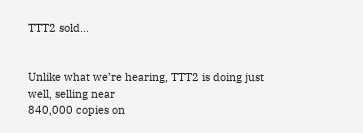TTT2 sold...


Unlike what we’re hearing, TTT2 is doing just well, selling near
840,000 copies on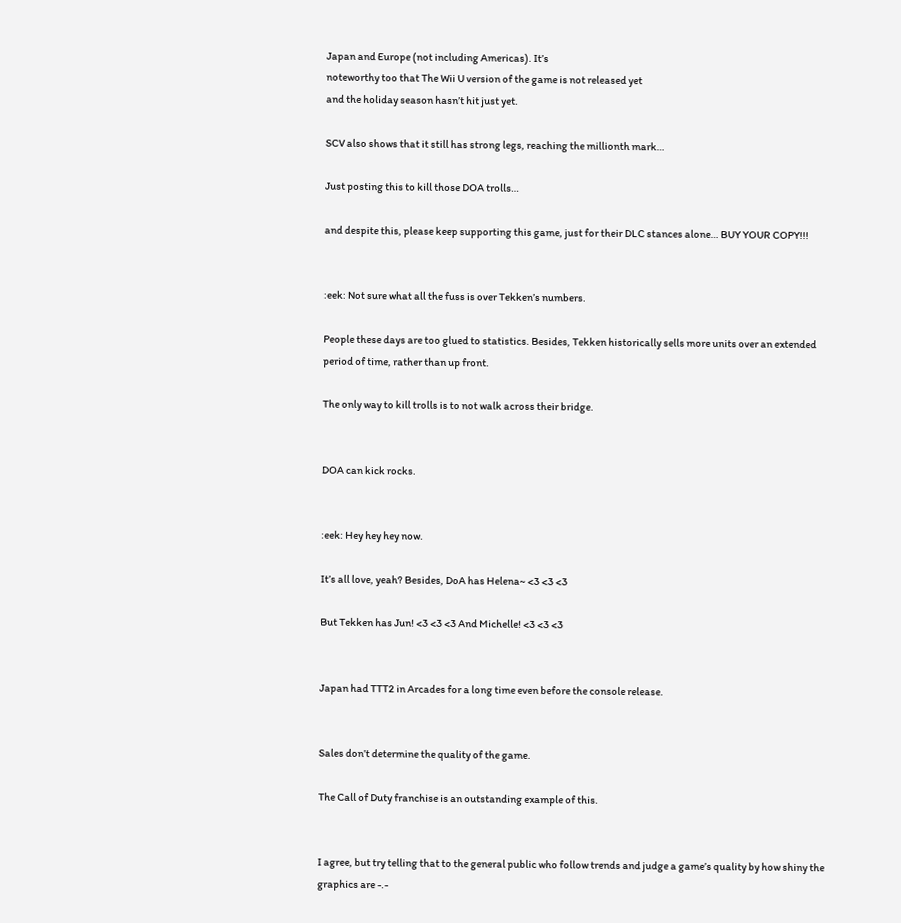Japan and Europe (not including Americas). It’s
noteworthy too that The Wii U version of the game is not released yet
and the holiday season hasn’t hit just yet.

SCV also shows that it still has strong legs, reaching the millionth mark…

Just posting this to kill those DOA trolls…

and despite this, please keep supporting this game, just for their DLC stances alone… BUY YOUR COPY!!!


:eek: Not sure what all the fuss is over Tekken’s numbers.

People these days are too glued to statistics. Besides, Tekken historically sells more units over an extended period of time, rather than up front.

The only way to kill trolls is to not walk across their bridge.


DOA can kick rocks.


:eek: Hey hey hey now.

It’s all love, yeah? Besides, DoA has Helena~ <3 <3 <3

But Tekken has Jun! <3 <3 <3 And Michelle! <3 <3 <3


Japan had TTT2 in Arcades for a long time even before the console release.


Sales don’t determine the quality of the game.

The Call of Duty franchise is an outstanding example of this.


I agree, but try telling that to the general public who follow trends and judge a game’s quality by how shiny the graphics are -.-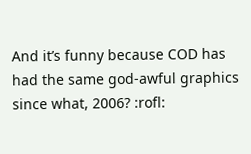And it’s funny because COD has had the same god-awful graphics since what, 2006? :rofl: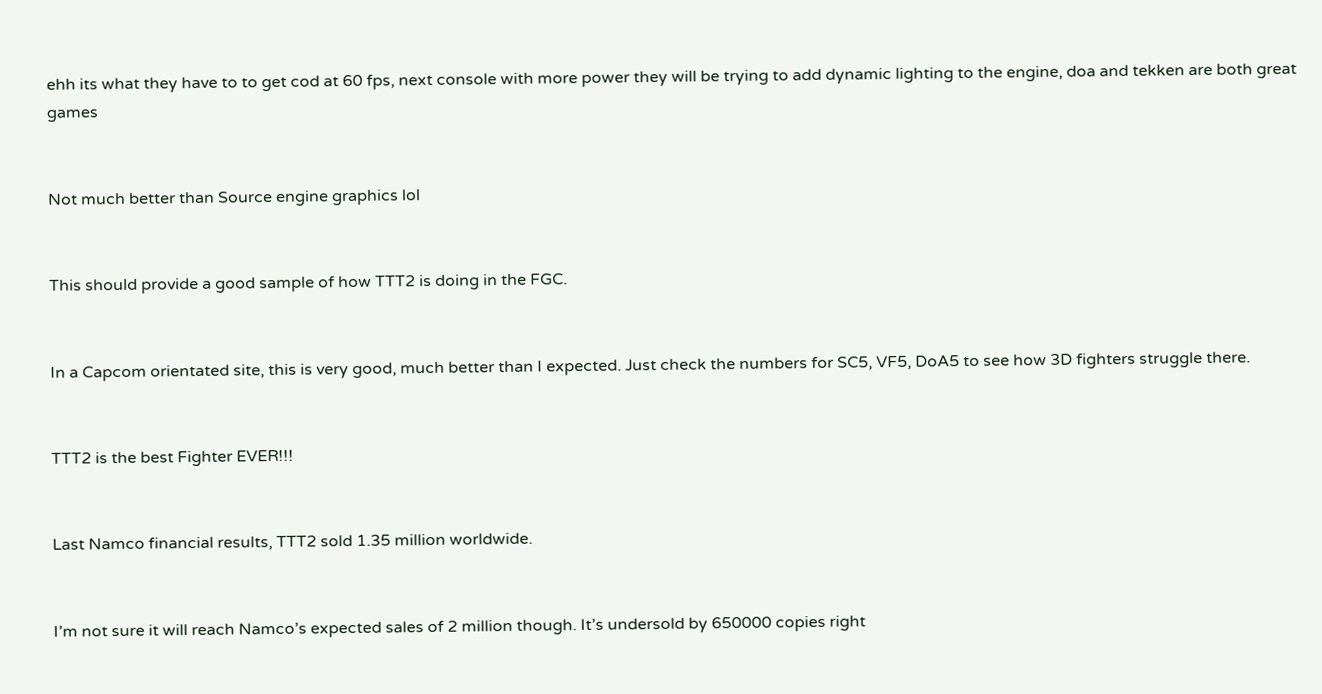ehh its what they have to to get cod at 60 fps, next console with more power they will be trying to add dynamic lighting to the engine, doa and tekken are both great games


Not much better than Source engine graphics lol


This should provide a good sample of how TTT2 is doing in the FGC.


In a Capcom orientated site, this is very good, much better than I expected. Just check the numbers for SC5, VF5, DoA5 to see how 3D fighters struggle there.


TTT2 is the best Fighter EVER!!!


Last Namco financial results, TTT2 sold 1.35 million worldwide.


I’m not sure it will reach Namco’s expected sales of 2 million though. It’s undersold by 650000 copies right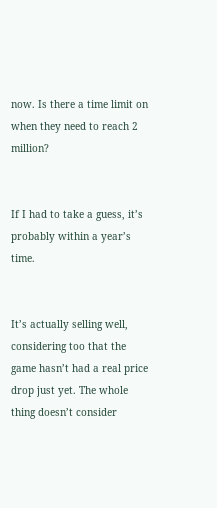now. Is there a time limit on when they need to reach 2 million?


If I had to take a guess, it’s probably within a year’s time.


It’s actually selling well, considering too that the game hasn’t had a real price drop just yet. The whole thing doesn’t consider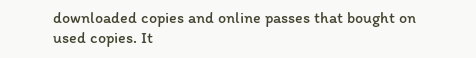downloaded copies and online passes that bought on used copies. It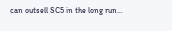can outsell SC5 in the long run…